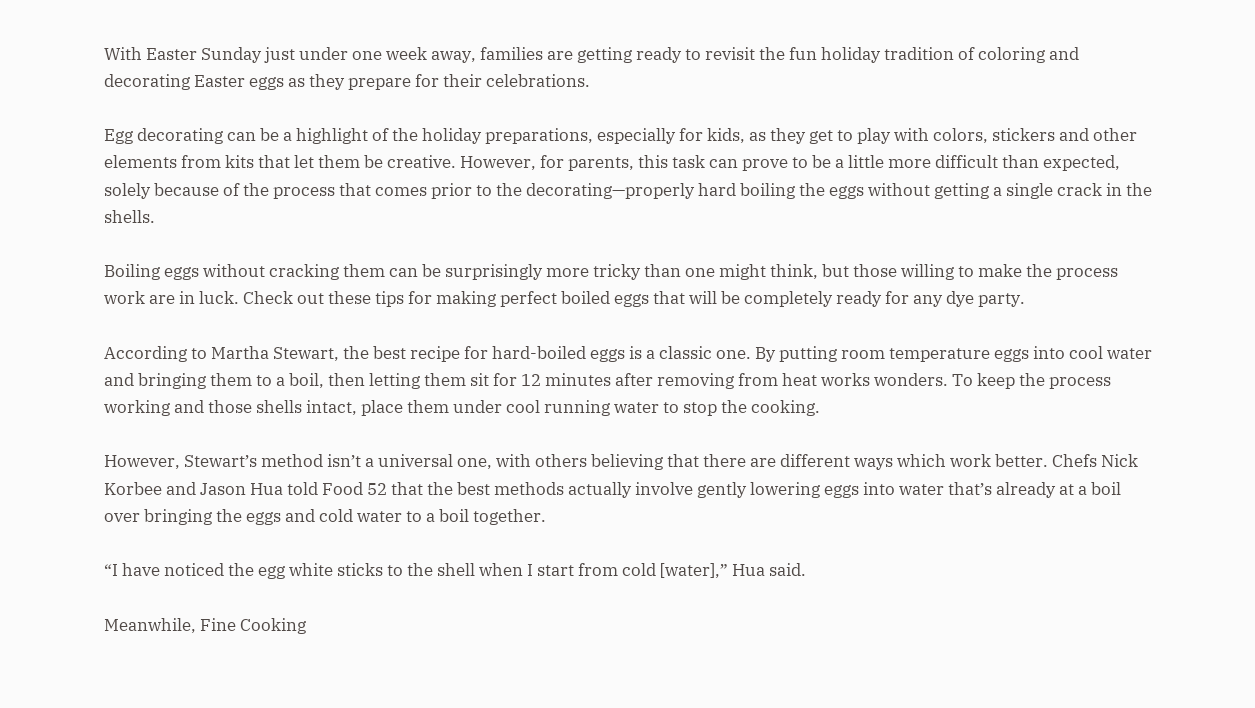With Easter Sunday just under one week away, families are getting ready to revisit the fun holiday tradition of coloring and decorating Easter eggs as they prepare for their celebrations.

Egg decorating can be a highlight of the holiday preparations, especially for kids, as they get to play with colors, stickers and other elements from kits that let them be creative. However, for parents, this task can prove to be a little more difficult than expected, solely because of the process that comes prior to the decorating—properly hard boiling the eggs without getting a single crack in the shells.

Boiling eggs without cracking them can be surprisingly more tricky than one might think, but those willing to make the process work are in luck. Check out these tips for making perfect boiled eggs that will be completely ready for any dye party.

According to Martha Stewart, the best recipe for hard-boiled eggs is a classic one. By putting room temperature eggs into cool water and bringing them to a boil, then letting them sit for 12 minutes after removing from heat works wonders. To keep the process working and those shells intact, place them under cool running water to stop the cooking.

However, Stewart’s method isn’t a universal one, with others believing that there are different ways which work better. Chefs Nick Korbee and Jason Hua told Food 52 that the best methods actually involve gently lowering eggs into water that’s already at a boil over bringing the eggs and cold water to a boil together.

“I have noticed the egg white sticks to the shell when I start from cold [water],” Hua said.

Meanwhile, Fine Cooking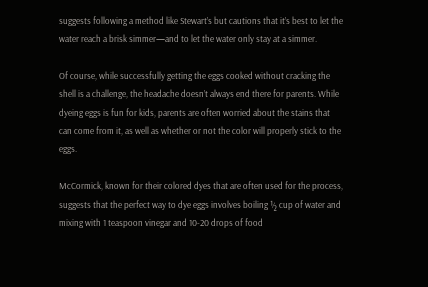suggests following a method like Stewart’s but cautions that it’s best to let the water reach a brisk simmer—and to let the water only stay at a simmer.

Of course, while successfully getting the eggs cooked without cracking the shell is a challenge, the headache doesn’t always end there for parents. While dyeing eggs is fun for kids, parents are often worried about the stains that can come from it, as well as whether or not the color will properly stick to the eggs.

McCormick, known for their colored dyes that are often used for the process, suggests that the perfect way to dye eggs involves boiling ½ cup of water and mixing with 1 teaspoon vinegar and 10-20 drops of food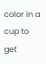color in a cup to get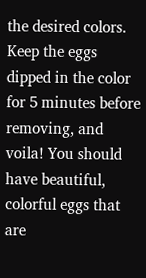the desired colors. Keep the eggs dipped in the color for 5 minutes before removing, and voila! You should have beautiful, colorful eggs that are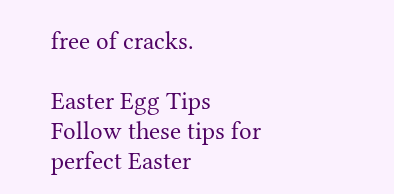free of cracks.

Easter Egg Tips
Follow these tips for perfect Easter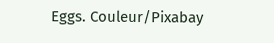Eggs. Couleur/Pixabay